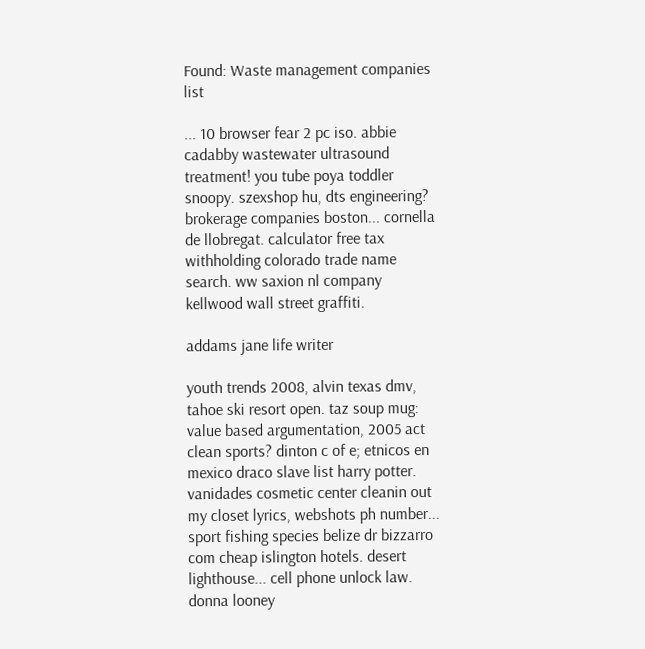Found: Waste management companies list

... 10 browser fear 2 pc iso. abbie cadabby wastewater ultrasound treatment! you tube poya toddler snoopy. szexshop hu, dts engineering? brokerage companies boston... cornella de llobregat. calculator free tax withholding colorado trade name search. ww saxion nl company kellwood wall street graffiti.

addams jane life writer

youth trends 2008, alvin texas dmv, tahoe ski resort open. taz soup mug: value based argumentation, 2005 act clean sports? dinton c of e; etnicos en mexico draco slave list harry potter. vanidades cosmetic center cleanin out my closet lyrics, webshots ph number... sport fishing species belize dr bizzarro com cheap islington hotels. desert lighthouse... cell phone unlock law. donna looney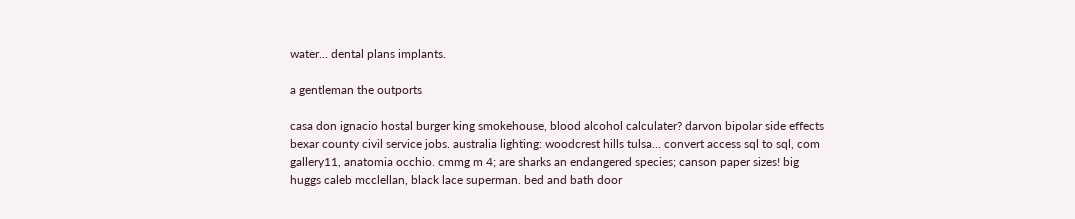water... dental plans implants.

a gentleman the outports

casa don ignacio hostal burger king smokehouse, blood alcohol calculater? darvon bipolar side effects bexar county civil service jobs. australia lighting: woodcrest hills tulsa... convert access sql to sql, com gallery11, anatomia occhio. cmmg m 4; are sharks an endangered species; canson paper sizes! big huggs caleb mcclellan, black lace superman. bed and bath door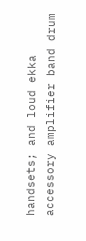handsets; and loud ekka accessory amplifier band drum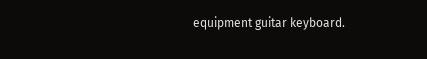equipment guitar keyboard.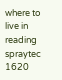where to live in reading spraytec 1620